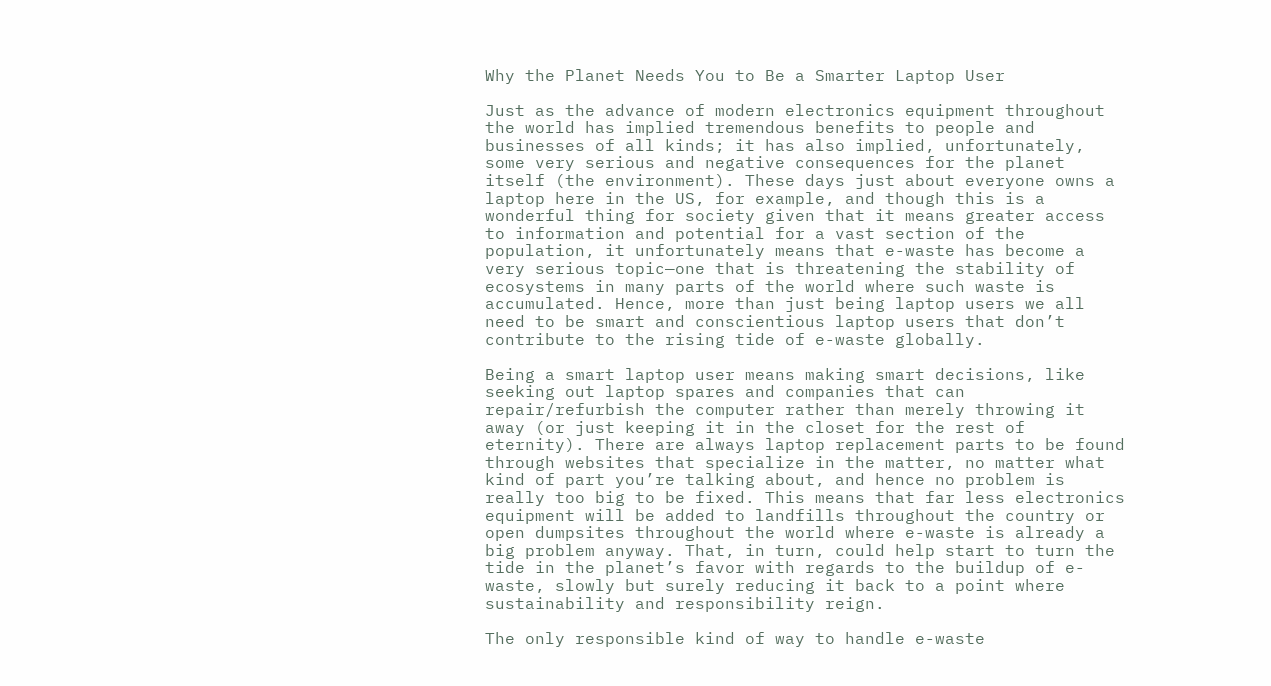Why the Planet Needs You to Be a Smarter Laptop User

Just as the advance of modern electronics equipment throughout the world has implied tremendous benefits to people and businesses of all kinds; it has also implied, unfortunately, some very serious and negative consequences for the planet itself (the environment). These days just about everyone owns a laptop here in the US, for example, and though this is a wonderful thing for society given that it means greater access to information and potential for a vast section of the population, it unfortunately means that e-waste has become a very serious topic—one that is threatening the stability of ecosystems in many parts of the world where such waste is accumulated. Hence, more than just being laptop users we all need to be smart and conscientious laptop users that don’t contribute to the rising tide of e-waste globally.

Being a smart laptop user means making smart decisions, like seeking out laptop spares and companies that can repair/refurbish the computer rather than merely throwing it away (or just keeping it in the closet for the rest of eternity). There are always laptop replacement parts to be found through websites that specialize in the matter, no matter what kind of part you’re talking about, and hence no problem is really too big to be fixed. This means that far less electronics equipment will be added to landfills throughout the country or open dumpsites throughout the world where e-waste is already a big problem anyway. That, in turn, could help start to turn the tide in the planet’s favor with regards to the buildup of e-waste, slowly but surely reducing it back to a point where sustainability and responsibility reign.

The only responsible kind of way to handle e-waste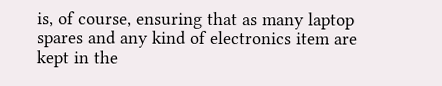is, of course, ensuring that as many laptop spares and any kind of electronics item are kept in the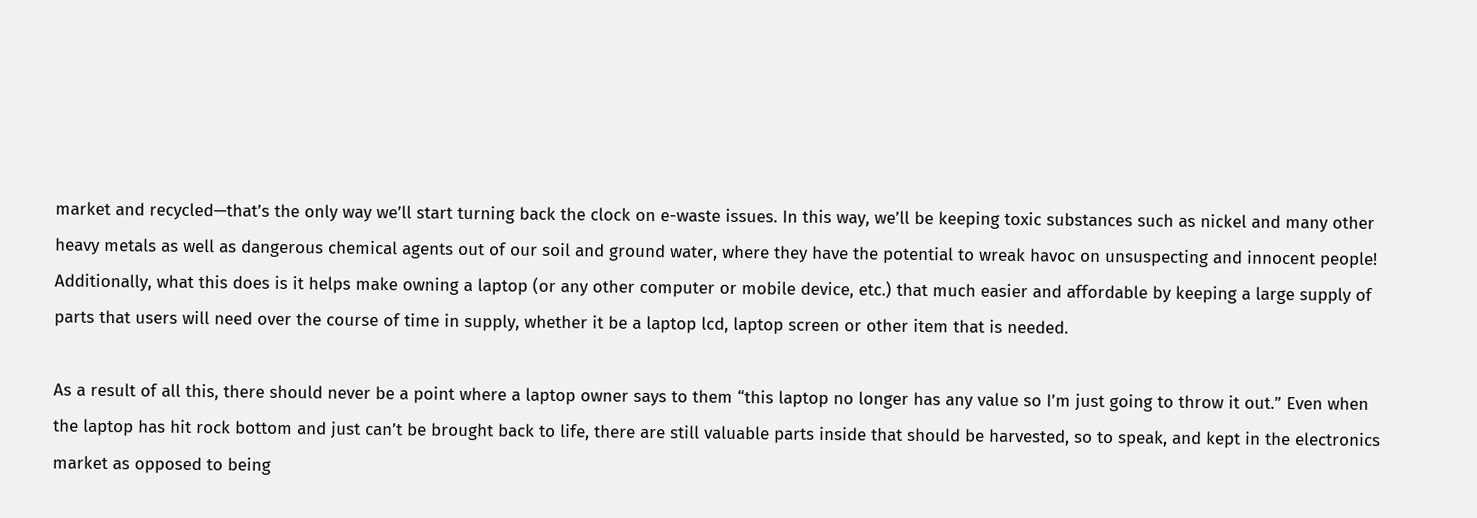market and recycled—that’s the only way we’ll start turning back the clock on e-waste issues. In this way, we’ll be keeping toxic substances such as nickel and many other heavy metals as well as dangerous chemical agents out of our soil and ground water, where they have the potential to wreak havoc on unsuspecting and innocent people! Additionally, what this does is it helps make owning a laptop (or any other computer or mobile device, etc.) that much easier and affordable by keeping a large supply of parts that users will need over the course of time in supply, whether it be a laptop lcd, laptop screen or other item that is needed.

As a result of all this, there should never be a point where a laptop owner says to them “this laptop no longer has any value so I’m just going to throw it out.” Even when the laptop has hit rock bottom and just can’t be brought back to life, there are still valuable parts inside that should be harvested, so to speak, and kept in the electronics market as opposed to being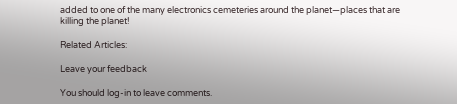added to one of the many electronics cemeteries around the planet—places that are killing the planet!

Related Articles:

Leave your feedback

You should log-in to leave comments.